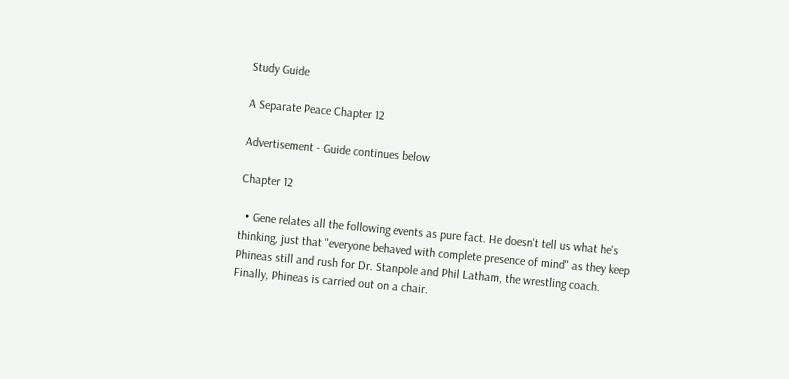Study Guide

A Separate Peace Chapter 12

Advertisement - Guide continues below

Chapter 12

  • Gene relates all the following events as pure fact. He doesn't tell us what he's thinking, just that "everyone behaved with complete presence of mind" as they keep Phineas still and rush for Dr. Stanpole and Phil Latham, the wrestling coach. Finally, Phineas is carried out on a chair.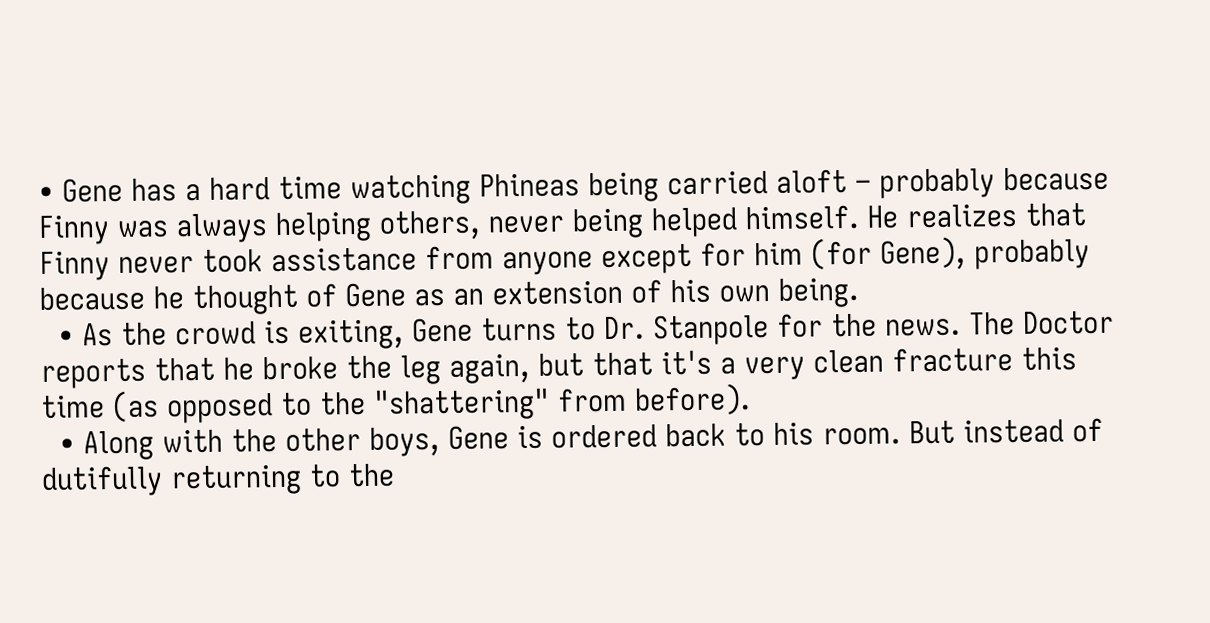• Gene has a hard time watching Phineas being carried aloft – probably because Finny was always helping others, never being helped himself. He realizes that Finny never took assistance from anyone except for him (for Gene), probably because he thought of Gene as an extension of his own being.
  • As the crowd is exiting, Gene turns to Dr. Stanpole for the news. The Doctor reports that he broke the leg again, but that it's a very clean fracture this time (as opposed to the "shattering" from before).
  • Along with the other boys, Gene is ordered back to his room. But instead of dutifully returning to the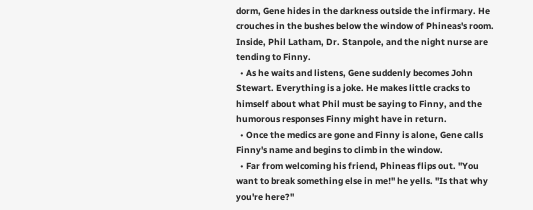dorm, Gene hides in the darkness outside the infirmary. He crouches in the bushes below the window of Phineas's room. Inside, Phil Latham, Dr. Stanpole, and the night nurse are tending to Finny.
  • As he waits and listens, Gene suddenly becomes John Stewart. Everything is a joke. He makes little cracks to himself about what Phil must be saying to Finny, and the humorous responses Finny might have in return.
  • Once the medics are gone and Finny is alone, Gene calls Finny's name and begins to climb in the window.
  • Far from welcoming his friend, Phineas flips out. "You want to break something else in me!" he yells. "Is that why you're here?"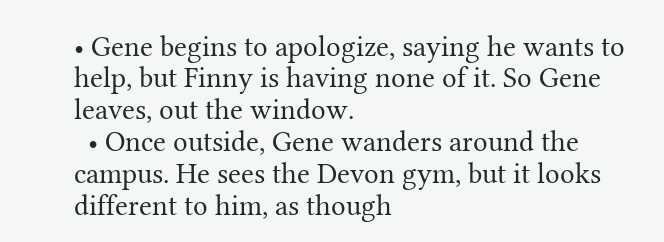• Gene begins to apologize, saying he wants to help, but Finny is having none of it. So Gene leaves, out the window.
  • Once outside, Gene wanders around the campus. He sees the Devon gym, but it looks different to him, as though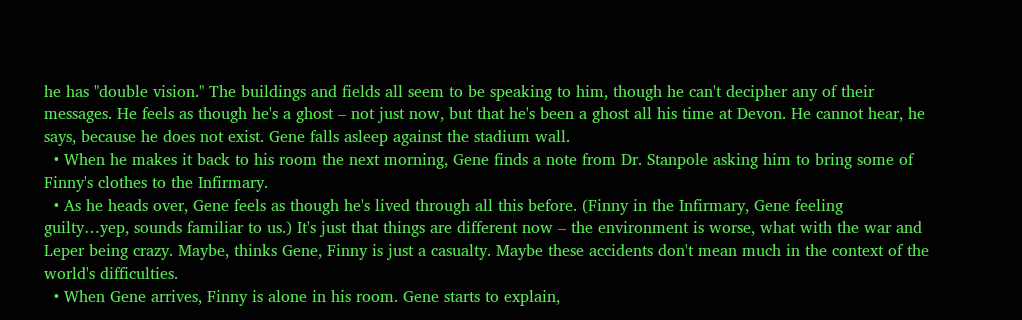he has "double vision." The buildings and fields all seem to be speaking to him, though he can't decipher any of their messages. He feels as though he's a ghost – not just now, but that he's been a ghost all his time at Devon. He cannot hear, he says, because he does not exist. Gene falls asleep against the stadium wall.
  • When he makes it back to his room the next morning, Gene finds a note from Dr. Stanpole asking him to bring some of Finny's clothes to the Infirmary.
  • As he heads over, Gene feels as though he's lived through all this before. (Finny in the Infirmary, Gene feeling guilty…yep, sounds familiar to us.) It's just that things are different now – the environment is worse, what with the war and Leper being crazy. Maybe, thinks Gene, Finny is just a casualty. Maybe these accidents don't mean much in the context of the world's difficulties.
  • When Gene arrives, Finny is alone in his room. Gene starts to explain,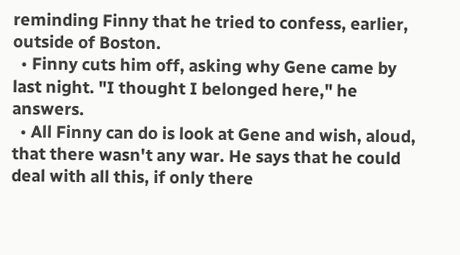reminding Finny that he tried to confess, earlier, outside of Boston.
  • Finny cuts him off, asking why Gene came by last night. "I thought I belonged here," he answers.
  • All Finny can do is look at Gene and wish, aloud, that there wasn't any war. He says that he could deal with all this, if only there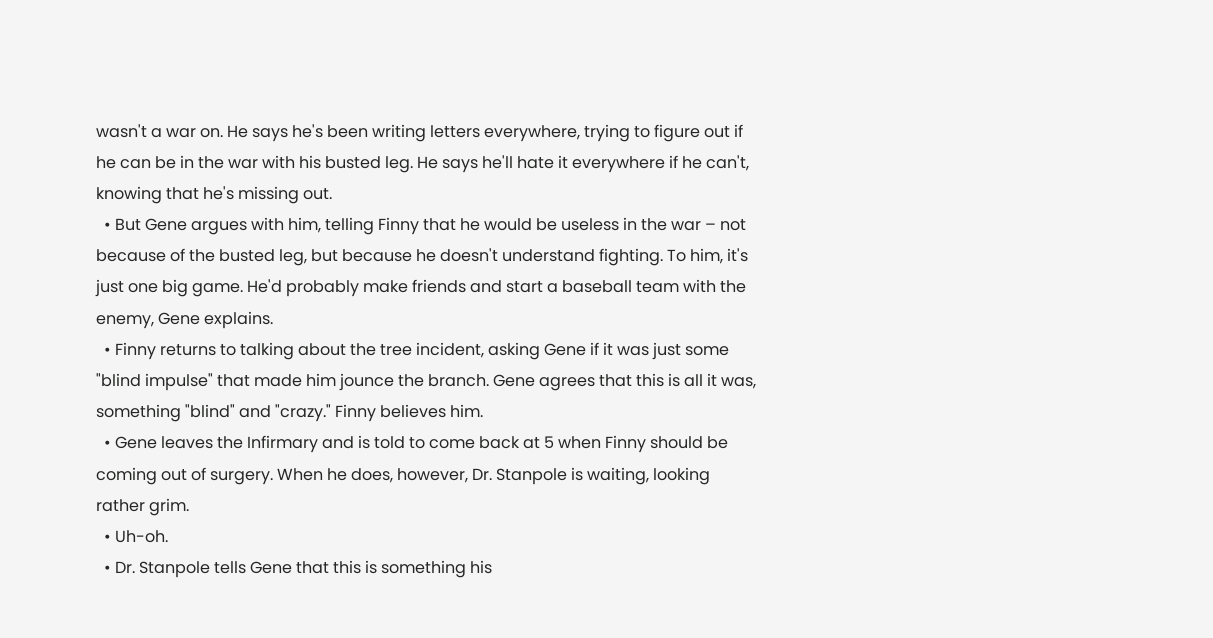wasn't a war on. He says he's been writing letters everywhere, trying to figure out if he can be in the war with his busted leg. He says he'll hate it everywhere if he can't, knowing that he's missing out.
  • But Gene argues with him, telling Finny that he would be useless in the war – not because of the busted leg, but because he doesn't understand fighting. To him, it's just one big game. He'd probably make friends and start a baseball team with the enemy, Gene explains.
  • Finny returns to talking about the tree incident, asking Gene if it was just some "blind impulse" that made him jounce the branch. Gene agrees that this is all it was, something "blind" and "crazy." Finny believes him.
  • Gene leaves the Infirmary and is told to come back at 5 when Finny should be coming out of surgery. When he does, however, Dr. Stanpole is waiting, looking rather grim.
  • Uh-oh.
  • Dr. Stanpole tells Gene that this is something his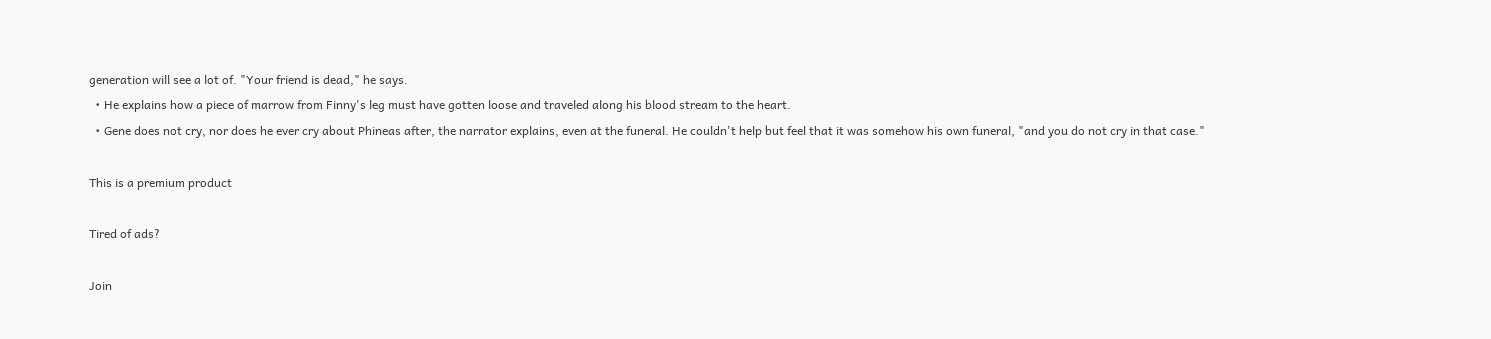generation will see a lot of. "Your friend is dead," he says.
  • He explains how a piece of marrow from Finny's leg must have gotten loose and traveled along his blood stream to the heart.
  • Gene does not cry, nor does he ever cry about Phineas after, the narrator explains, even at the funeral. He couldn't help but feel that it was somehow his own funeral, "and you do not cry in that case."

This is a premium product

Tired of ads?

Join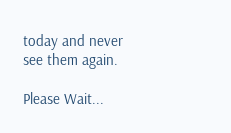today and never see them again.

Please Wait...